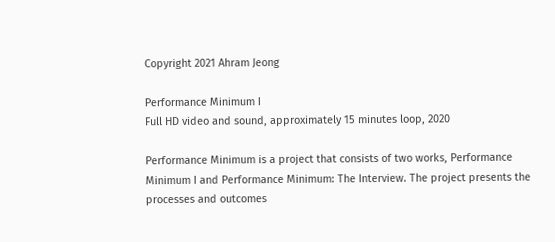Copyright 2021 Ahram Jeong

Performance Minimum I
Full HD video and sound, approximately 15 minutes loop, 2020

Performance Minimum is a project that consists of two works, Performance Minimum I and Performance Minimum: The Interview. The project presents the processes and outcomes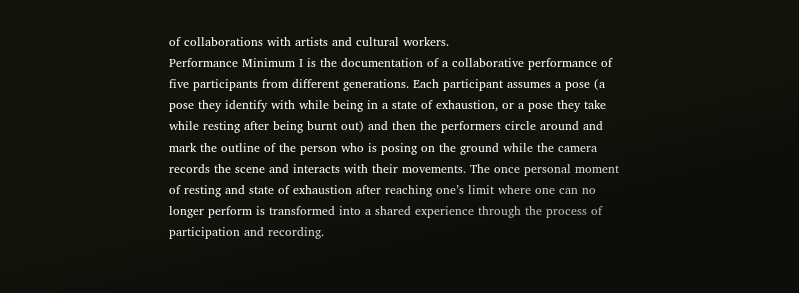of collaborations with artists and cultural workers.
Performance Minimum I is the documentation of a collaborative performance of five participants from different generations. Each participant assumes a pose (a pose they identify with while being in a state of exhaustion, or a pose they take while resting after being burnt out) and then the performers circle around and mark the outline of the person who is posing on the ground while the camera records the scene and interacts with their movements. The once personal moment of resting and state of exhaustion after reaching one’s limit where one can no longer perform is transformed into a shared experience through the process of participation and recording.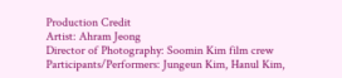Production Credit
Artist: Ahram Jeong
Director of Photography: Soomin Kim film crew
Participants/Performers: Jungeun Kim, Hanul Kim,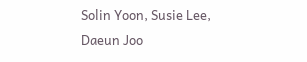Solin Yoon, Susie Lee, Daeun Joo